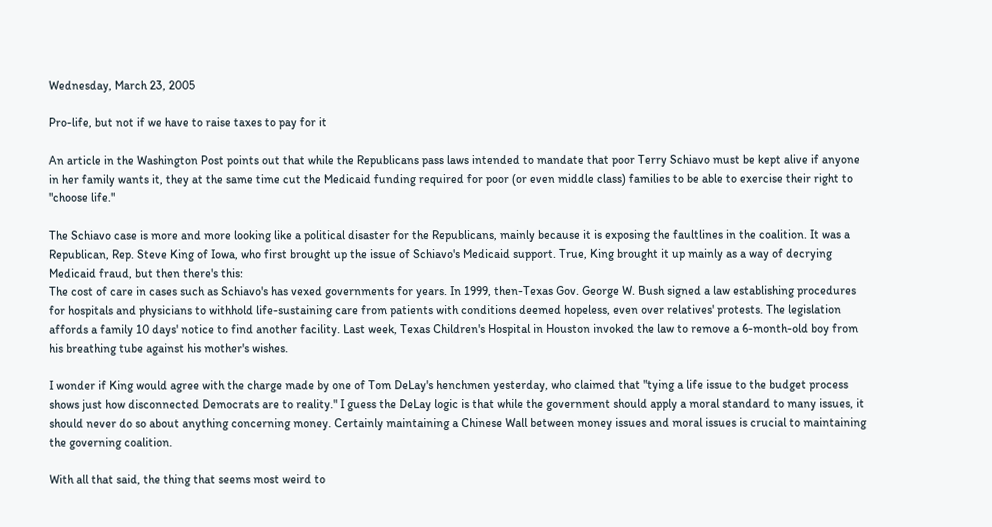Wednesday, March 23, 2005

Pro-life, but not if we have to raise taxes to pay for it

An article in the Washington Post points out that while the Republicans pass laws intended to mandate that poor Terry Schiavo must be kept alive if anyone in her family wants it, they at the same time cut the Medicaid funding required for poor (or even middle class) families to be able to exercise their right to "choose life."

The Schiavo case is more and more looking like a political disaster for the Republicans, mainly because it is exposing the faultlines in the coalition. It was a Republican, Rep. Steve King of Iowa, who first brought up the issue of Schiavo's Medicaid support. True, King brought it up mainly as a way of decrying Medicaid fraud, but then there's this:
The cost of care in cases such as Schiavo's has vexed governments for years. In 1999, then-Texas Gov. George W. Bush signed a law establishing procedures for hospitals and physicians to withhold life-sustaining care from patients with conditions deemed hopeless, even over relatives' protests. The legislation affords a family 10 days' notice to find another facility. Last week, Texas Children's Hospital in Houston invoked the law to remove a 6-month-old boy from his breathing tube against his mother's wishes.

I wonder if King would agree with the charge made by one of Tom DeLay's henchmen yesterday, who claimed that "tying a life issue to the budget process shows just how disconnected Democrats are to reality." I guess the DeLay logic is that while the government should apply a moral standard to many issues, it should never do so about anything concerning money. Certainly maintaining a Chinese Wall between money issues and moral issues is crucial to maintaining the governing coalition.

With all that said, the thing that seems most weird to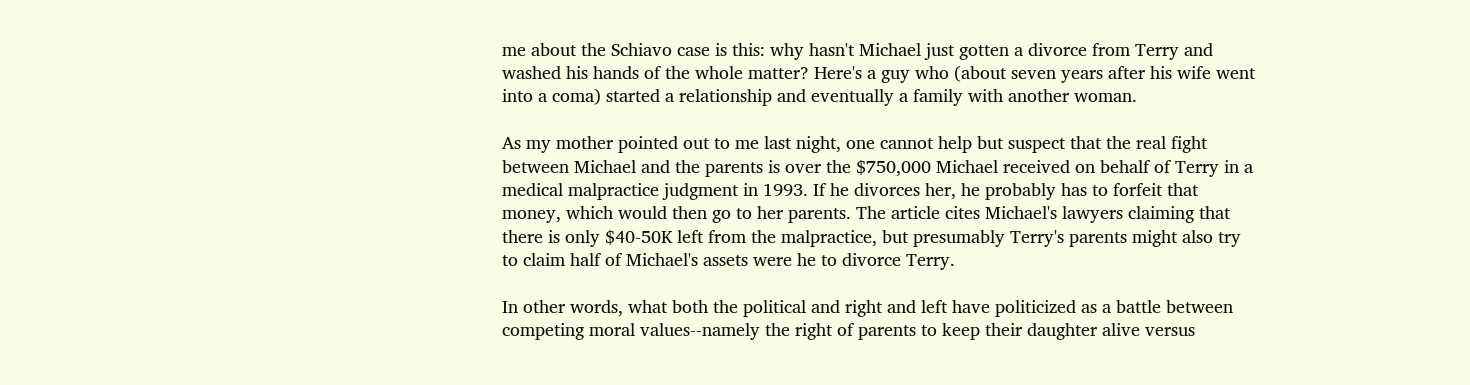me about the Schiavo case is this: why hasn't Michael just gotten a divorce from Terry and washed his hands of the whole matter? Here's a guy who (about seven years after his wife went into a coma) started a relationship and eventually a family with another woman.

As my mother pointed out to me last night, one cannot help but suspect that the real fight between Michael and the parents is over the $750,000 Michael received on behalf of Terry in a medical malpractice judgment in 1993. If he divorces her, he probably has to forfeit that money, which would then go to her parents. The article cites Michael's lawyers claiming that there is only $40-50K left from the malpractice, but presumably Terry's parents might also try to claim half of Michael's assets were he to divorce Terry.

In other words, what both the political and right and left have politicized as a battle between competing moral values--namely the right of parents to keep their daughter alive versus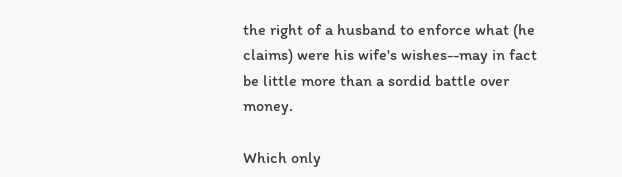the right of a husband to enforce what (he claims) were his wife's wishes--may in fact be little more than a sordid battle over money.

Which only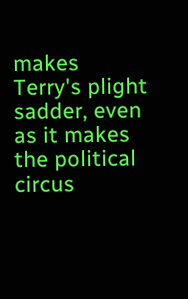makes Terry's plight sadder, even as it makes the political circus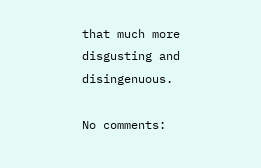that much more disgusting and disingenuous.

No comments: